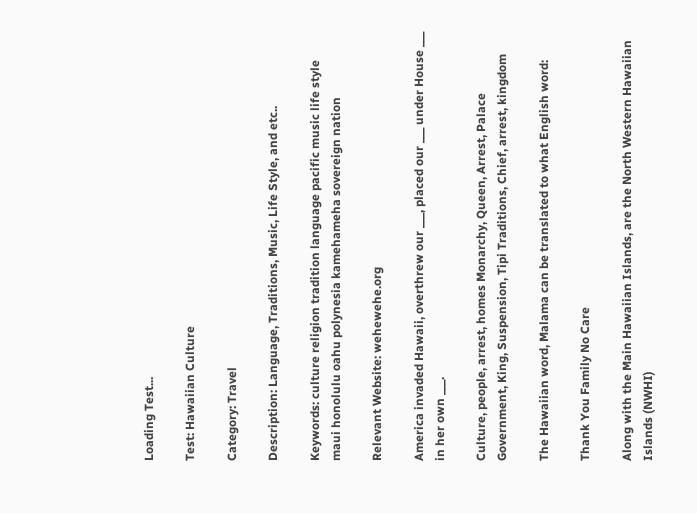Loading Test...

Test: Hawaiian Culture

Category: Travel

Description: Language, Traditions, Music, Life Style, and etc..

Keywords: culture religion tradition language pacific music life style maui honolulu oahu polynesia kamehameha sovereign nation

Relevant Website: wehewehe.org

America invaded Hawaii, overthrew our ___, placed our ___ under House ___ in her own ___.

Culture, people, arrest, homes Monarchy, Queen, Arrest, Palace Government, King, Suspension, Tipi Traditions, Chief, arrest, kingdom

The Hawaiian word, Malama can be translated to what English word:

Thank You Family No Care

Along with the Main Hawaiian Islands, are the North Western Hawaiian Islands (NWHI)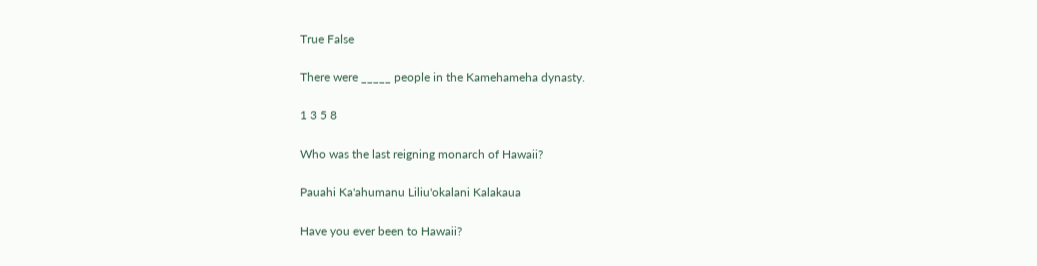True False

There were _____ people in the Kamehameha dynasty.

1 3 5 8

Who was the last reigning monarch of Hawaii?

Pauahi Ka'ahumanu Liliu'okalani Kalakaua

Have you ever been to Hawaii?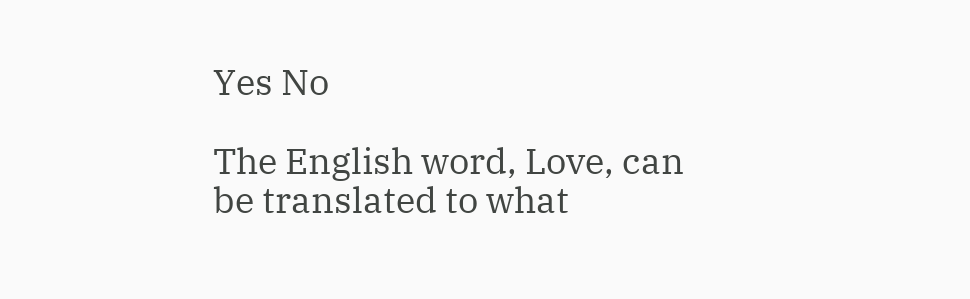Yes No

The English word, Love, can be translated to what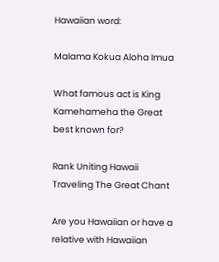Hawaiian word:

Malama Kokua Aloha Imua

What famous act is King Kamehameha the Great best known for?

Rank Uniting Hawaii Traveling The Great Chant

Are you Hawaiian or have a relative with Hawaiian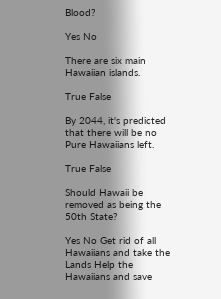Blood?

Yes No

There are six main Hawaiian islands.

True False

By 2044, it's predicted that there will be no Pure Hawaiians left.

True False

Should Hawaii be removed as being the 50th State?

Yes No Get rid of all Hawaiians and take the Lands Help the Hawaiians and save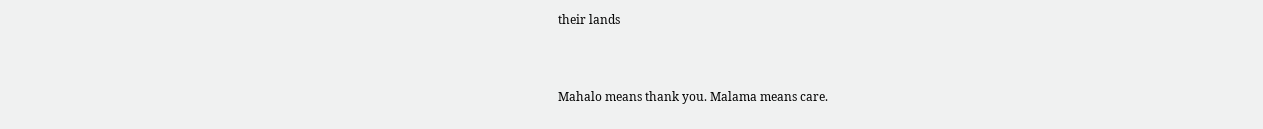their lands


Mahalo means thank you. Malama means care.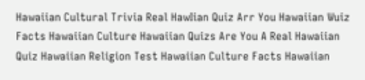Hawaiian Cultural Trivia Real HawIian Quiz Arr You Hawaiian Wuiz Facts Hawaiian Culture Hawaiian Quizs Are You A Real Hawaiian Quiz Hawaiian Religion Test Hawaiian Culture Facts Hawaiian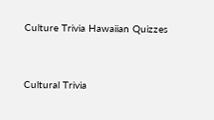Culture Trivia Hawaiian Quizzes


Cultural Trivia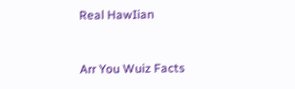Real HawIian


Arr You Wuiz Facts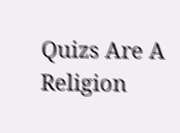Quizs Are A Religion